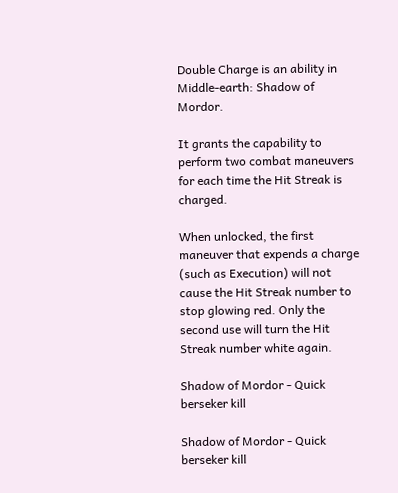Double Charge is an ability in Middle-earth: Shadow of Mordor.

It grants the capability to perform two combat maneuvers for each time the Hit Streak is charged.

When unlocked, the first maneuver that expends a charge (such as Execution) will not cause the Hit Streak number to stop glowing red. Only the second use will turn the Hit Streak number white again.

Shadow of Mordor - Quick berseker kill

Shadow of Mordor - Quick berseker kill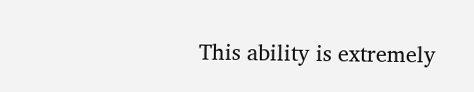This ability is extremely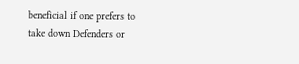beneficial if one prefers to take down Defenders or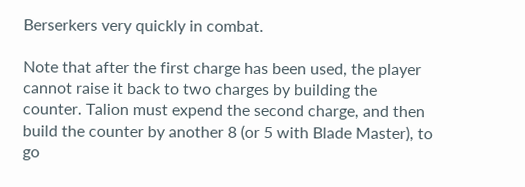Berserkers very quickly in combat.

Note that after the first charge has been used, the player cannot raise it back to two charges by building the counter. Talion must expend the second charge, and then build the counter by another 8 (or 5 with Blade Master), to go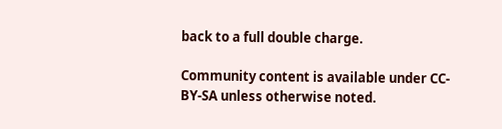back to a full double charge.

Community content is available under CC-BY-SA unless otherwise noted.